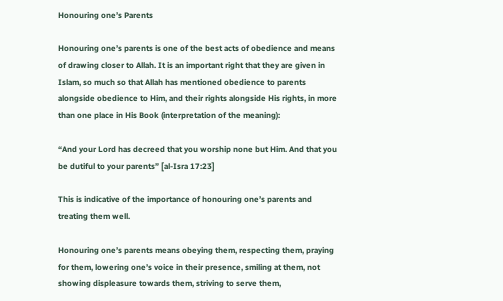Honouring one’s Parents

Honouring one’s parents is one of the best acts of obedience and means of drawing closer to Allah. It is an important right that they are given in Islam, so much so that Allah has mentioned obedience to parents alongside obedience to Him, and their rights alongside His rights, in more than one place in His Book (interpretation of the meaning):

“And your Lord has decreed that you worship none but Him. And that you be dutiful to your parents” [al-Isra 17:23]

This is indicative of the importance of honouring one’s parents and treating them well.

Honouring one’s parents means obeying them, respecting them, praying for them, lowering one’s voice in their presence, smiling at them, not showing displeasure towards them, striving to serve them,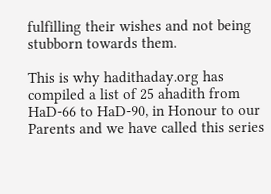fulfilling their wishes and not being stubborn towards them.

This is why hadithaday.org has compiled a list of 25 ahadith from HaD-66 to HaD-90, in Honour to our Parents and we have called this series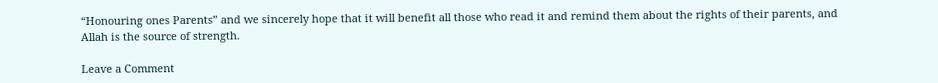“Honouring ones Parents” and we sincerely hope that it will benefit all those who read it and remind them about the rights of their parents, and Allah is the source of strength.

Leave a Comment